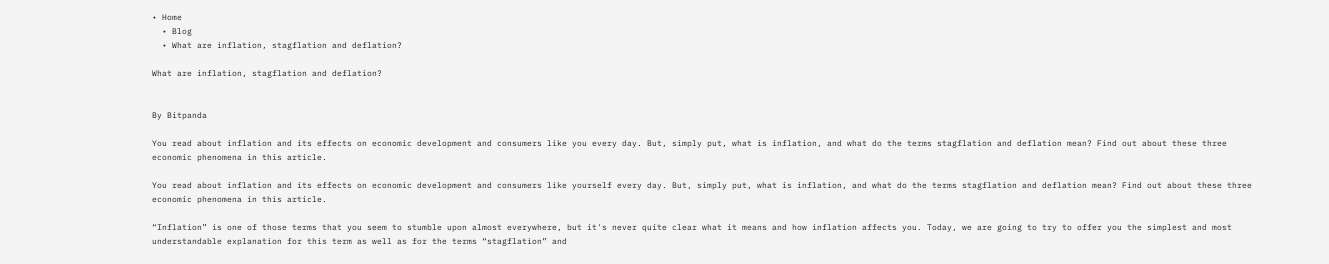• Home
  • Blog
  • What are inflation, stagflation and deflation?

What are inflation, stagflation and deflation?


By Bitpanda

You read about inflation and its effects on economic development and consumers like you every day. But, simply put, what is inflation, and what do the terms stagflation and deflation mean? Find out about these three economic phenomena in this article.

You read about inflation and its effects on economic development and consumers like yourself every day. But, simply put, what is inflation, and what do the terms stagflation and deflation mean? Find out about these three economic phenomena in this article.

“Inflation” is one of those terms that you seem to stumble upon almost everywhere, but it's never quite clear what it means and how inflation affects you. Today, we are going to try to offer you the simplest and most understandable explanation for this term as well as for the terms “stagflation” and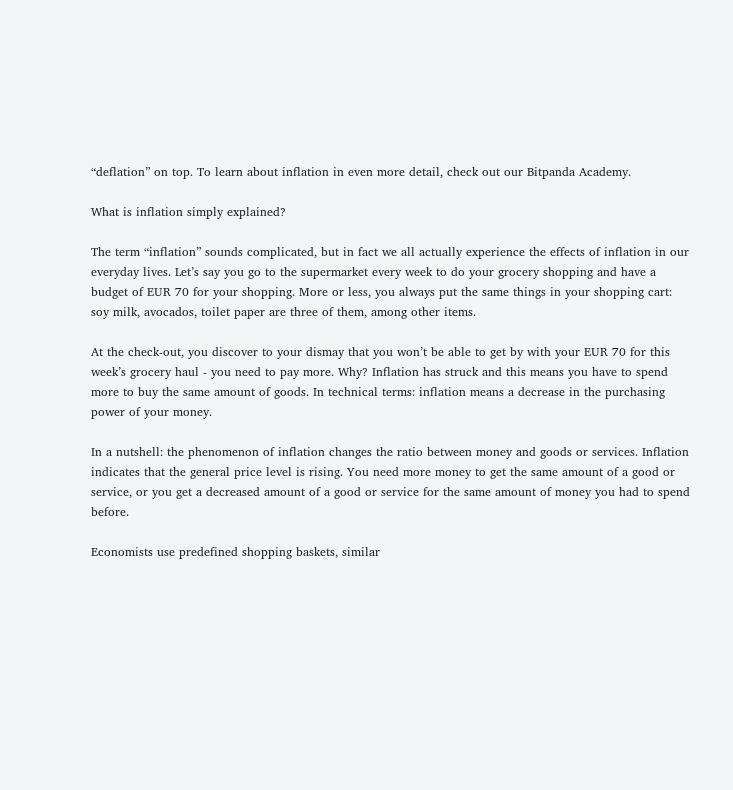“deflation” on top. To learn about inflation in even more detail, check out our Bitpanda Academy.

What is inflation simply explained?

The term “inflation” sounds complicated, but in fact we all actually experience the effects of inflation in our everyday lives. Let’s say you go to the supermarket every week to do your grocery shopping and have a budget of EUR 70 for your shopping. More or less, you always put the same things in your shopping cart: soy milk, avocados, toilet paper are three of them, among other items.

At the check-out, you discover to your dismay that you won’t be able to get by with your EUR 70 for this week’s grocery haul - you need to pay more. Why? Inflation has struck and this means you have to spend more to buy the same amount of goods. In technical terms: inflation means a decrease in the purchasing power of your money.

In a nutshell: the phenomenon of inflation changes the ratio between money and goods or services. Inflation indicates that the general price level is rising. You need more money to get the same amount of a good or service, or you get a decreased amount of a good or service for the same amount of money you had to spend before.

Economists use predefined shopping baskets, similar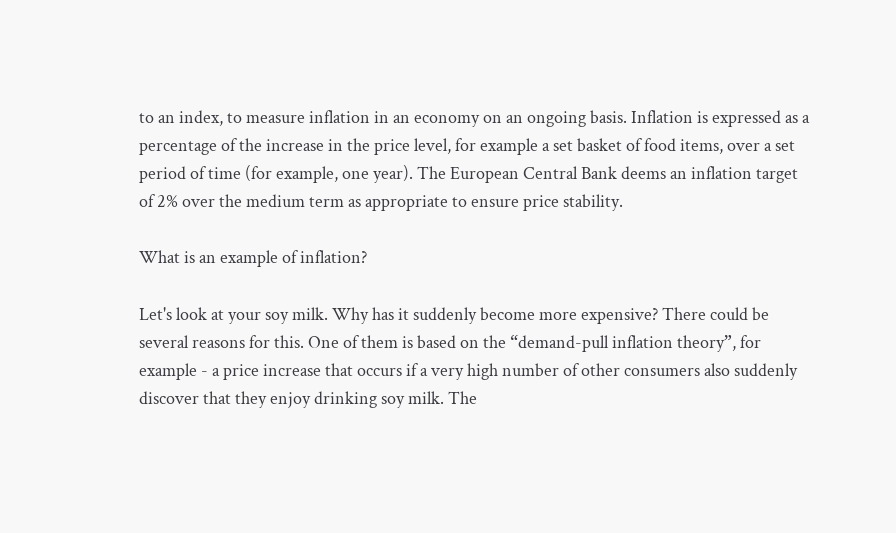to an index, to measure inflation in an economy on an ongoing basis. Inflation is expressed as a percentage of the increase in the price level, for example a set basket of food items, over a set period of time (for example, one year). The European Central Bank deems an inflation target of 2% over the medium term as appropriate to ensure price stability.

What is an example of inflation?

Let's look at your soy milk. Why has it suddenly become more expensive? There could be several reasons for this. One of them is based on the “demand-pull inflation theory”, for example - a price increase that occurs if a very high number of other consumers also suddenly discover that they enjoy drinking soy milk. The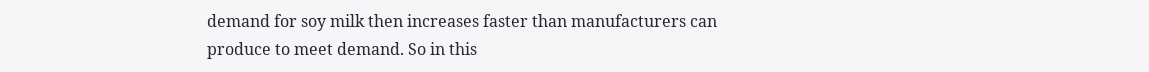demand for soy milk then increases faster than manufacturers can produce to meet demand. So in this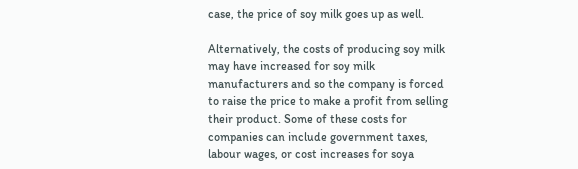case, the price of soy milk goes up as well.

Alternatively, the costs of producing soy milk may have increased for soy milk manufacturers and so the company is forced to raise the price to make a profit from selling their product. Some of these costs for companies can include government taxes, labour wages, or cost increases for soya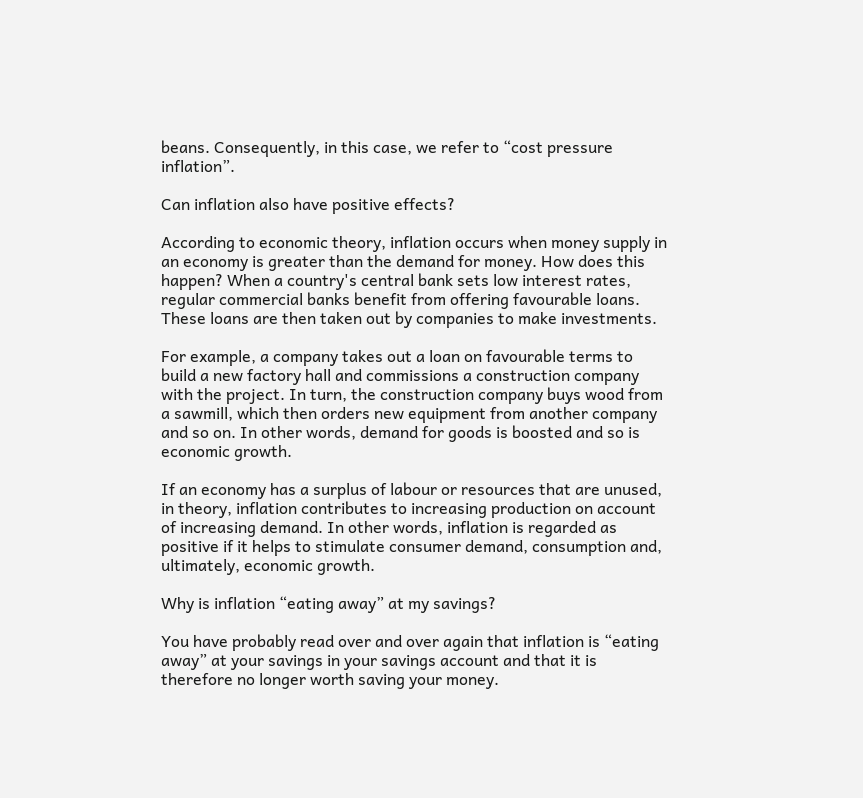beans. Consequently, in this case, we refer to “cost pressure inflation”.

Can inflation also have positive effects?

According to economic theory, inflation occurs when money supply in an economy is greater than the demand for money. How does this happen? When a country's central bank sets low interest rates, regular commercial banks benefit from offering favourable loans. These loans are then taken out by companies to make investments.

For example, a company takes out a loan on favourable terms to build a new factory hall and commissions a construction company with the project. In turn, the construction company buys wood from a sawmill, which then orders new equipment from another company and so on. In other words, demand for goods is boosted and so is economic growth.

If an economy has a surplus of labour or resources that are unused, in theory, inflation contributes to increasing production on account of increasing demand. In other words, inflation is regarded as positive if it helps to stimulate consumer demand, consumption and, ultimately, economic growth.

Why is inflation “eating away” at my savings?

You have probably read over and over again that inflation is “eating away” at your savings in your savings account and that it is therefore no longer worth saving your money.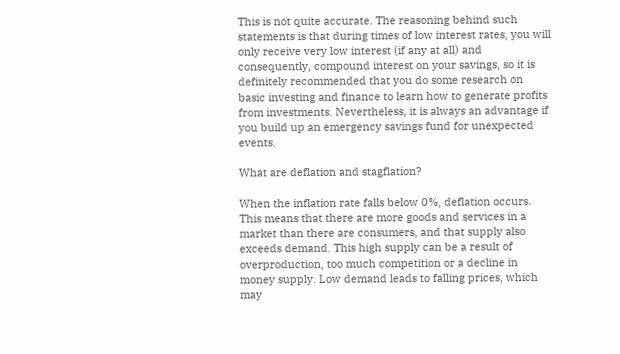This is not quite accurate. The reasoning behind such statements is that during times of low interest rates, you will only receive very low interest (if any at all) and consequently, compound interest on your savings, so it is definitely recommended that you do some research on basic investing and finance to learn how to generate profits from investments. Nevertheless, it is always an advantage if you build up an emergency savings fund for unexpected events.

What are deflation and stagflation?

When the inflation rate falls below 0%, deflation occurs. This means that there are more goods and services in a market than there are consumers, and that supply also exceeds demand. This high supply can be a result of overproduction, too much competition or a decline in money supply. Low demand leads to falling prices, which may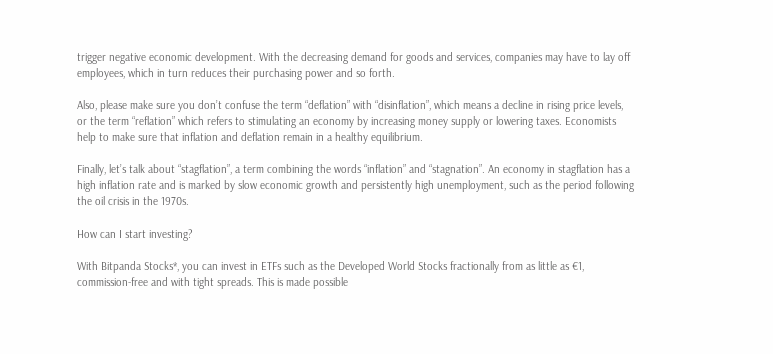trigger negative economic development. With the decreasing demand for goods and services, companies may have to lay off employees, which in turn reduces their purchasing power and so forth.

Also, please make sure you don’t confuse the term “deflation” with “disinflation”, which means a decline in rising price levels, or the term “reflation” which refers to stimulating an economy by increasing money supply or lowering taxes. Economists help to make sure that inflation and deflation remain in a healthy equilibrium.

Finally, let’s talk about “stagflation”, a term combining the words “inflation” and “stagnation”. An economy in stagflation has a high inflation rate and is marked by slow economic growth and persistently high unemployment, such as the period following the oil crisis in the 1970s.

How can I start investing?

With Bitpanda Stocks*, you can invest in ETFs such as the Developed World Stocks fractionally from as little as €1, commission-free and with tight spreads. This is made possible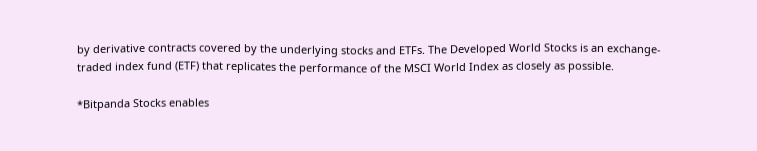by derivative contracts covered by the underlying stocks and ETFs. The Developed World Stocks is an exchange-traded index fund (ETF) that replicates the performance of the MSCI World Index as closely as possible.

*Bitpanda Stocks enables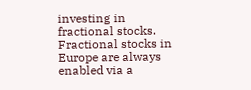investing in fractional stocks. Fractional stocks in Europe are always enabled via a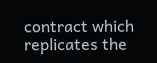contract which replicates the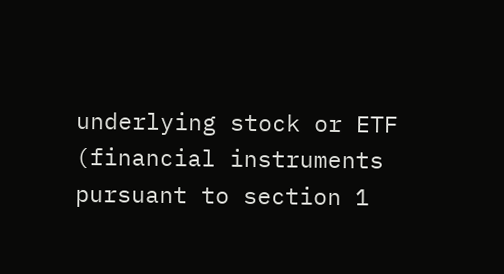underlying stock or ETF (financial instruments pursuant to section 1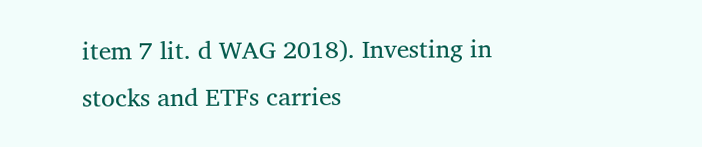item 7 lit. d WAG 2018). Investing in stocks and ETFs carries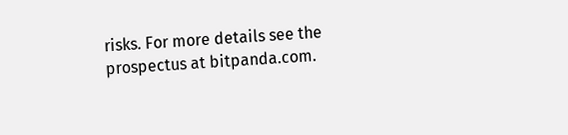risks. For more details see the prospectus at bitpanda.com.